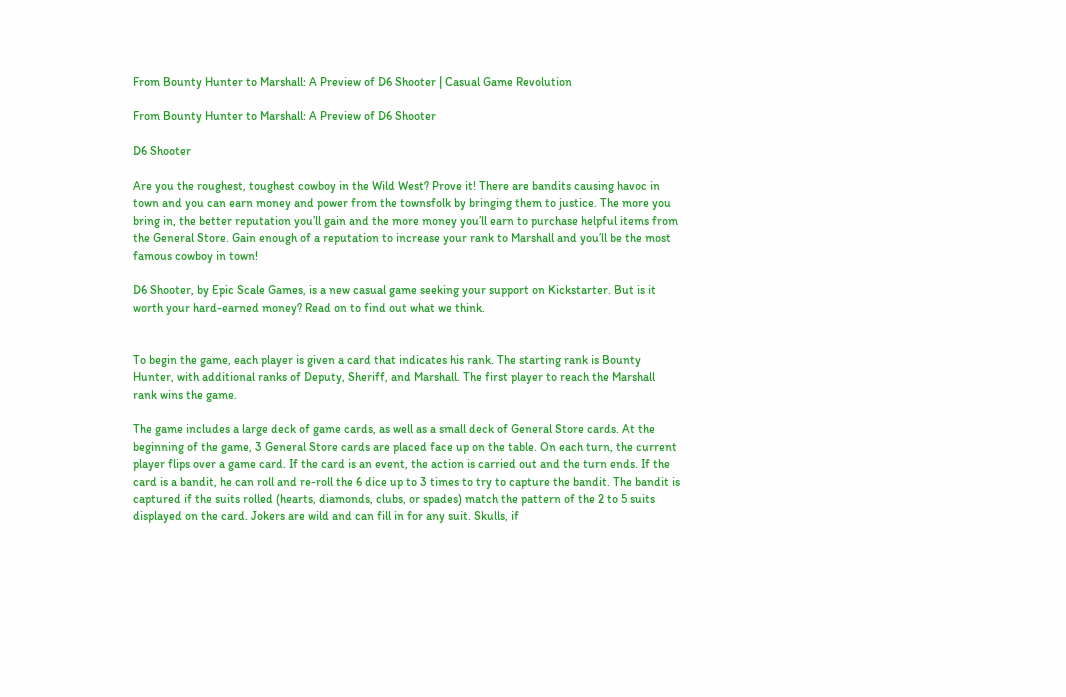From Bounty Hunter to Marshall: A Preview of D6 Shooter | Casual Game Revolution

From Bounty Hunter to Marshall: A Preview of D6 Shooter

D6 Shooter

Are you the roughest, toughest cowboy in the Wild West? Prove it! There are bandits causing havoc in town and you can earn money and power from the townsfolk by bringing them to justice. The more you bring in, the better reputation you’ll gain and the more money you’ll earn to purchase helpful items from the General Store. Gain enough of a reputation to increase your rank to Marshall and you’ll be the most famous cowboy in town!

D6 Shooter, by Epic Scale Games, is a new casual game seeking your support on Kickstarter. But is it worth your hard-earned money? Read on to find out what we think.


To begin the game, each player is given a card that indicates his rank. The starting rank is Bounty Hunter, with additional ranks of Deputy, Sheriff, and Marshall. The first player to reach the Marshall rank wins the game.

The game includes a large deck of game cards, as well as a small deck of General Store cards. At the beginning of the game, 3 General Store cards are placed face up on the table. On each turn, the current player flips over a game card. If the card is an event, the action is carried out and the turn ends. If the card is a bandit, he can roll and re-roll the 6 dice up to 3 times to try to capture the bandit. The bandit is captured if the suits rolled (hearts, diamonds, clubs, or spades) match the pattern of the 2 to 5 suits displayed on the card. Jokers are wild and can fill in for any suit. Skulls, if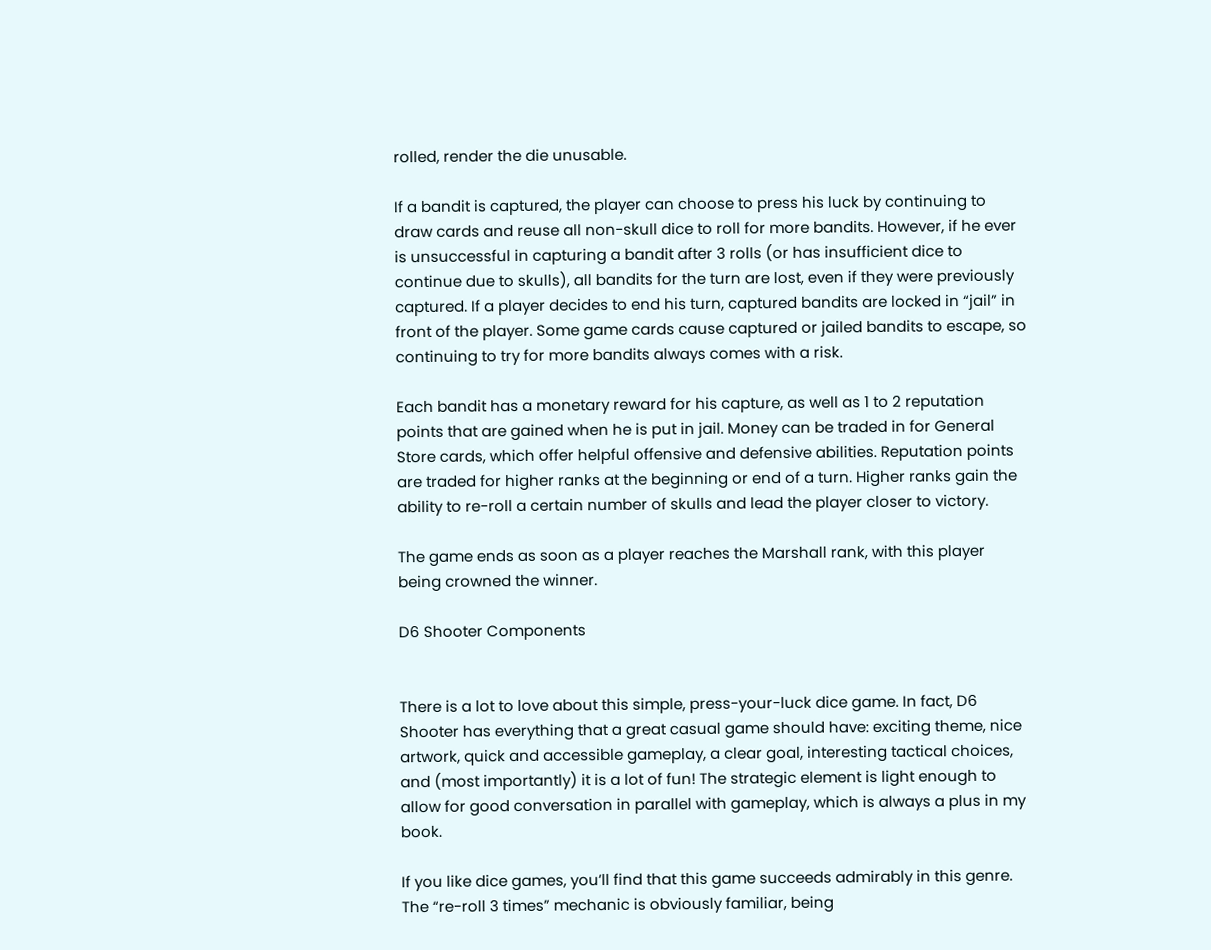rolled, render the die unusable.

If a bandit is captured, the player can choose to press his luck by continuing to draw cards and reuse all non-skull dice to roll for more bandits. However, if he ever is unsuccessful in capturing a bandit after 3 rolls (or has insufficient dice to continue due to skulls), all bandits for the turn are lost, even if they were previously captured. If a player decides to end his turn, captured bandits are locked in “jail” in front of the player. Some game cards cause captured or jailed bandits to escape, so continuing to try for more bandits always comes with a risk.

Each bandit has a monetary reward for his capture, as well as 1 to 2 reputation points that are gained when he is put in jail. Money can be traded in for General Store cards, which offer helpful offensive and defensive abilities. Reputation points are traded for higher ranks at the beginning or end of a turn. Higher ranks gain the ability to re-roll a certain number of skulls and lead the player closer to victory.

The game ends as soon as a player reaches the Marshall rank, with this player being crowned the winner.

D6 Shooter Components


There is a lot to love about this simple, press-your-luck dice game. In fact, D6 Shooter has everything that a great casual game should have: exciting theme, nice artwork, quick and accessible gameplay, a clear goal, interesting tactical choices, and (most importantly) it is a lot of fun! The strategic element is light enough to allow for good conversation in parallel with gameplay, which is always a plus in my book.

If you like dice games, you’ll find that this game succeeds admirably in this genre. The “re-roll 3 times” mechanic is obviously familiar, being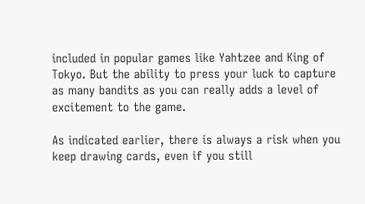included in popular games like Yahtzee and King of Tokyo. But the ability to press your luck to capture as many bandits as you can really adds a level of excitement to the game.

As indicated earlier, there is always a risk when you keep drawing cards, even if you still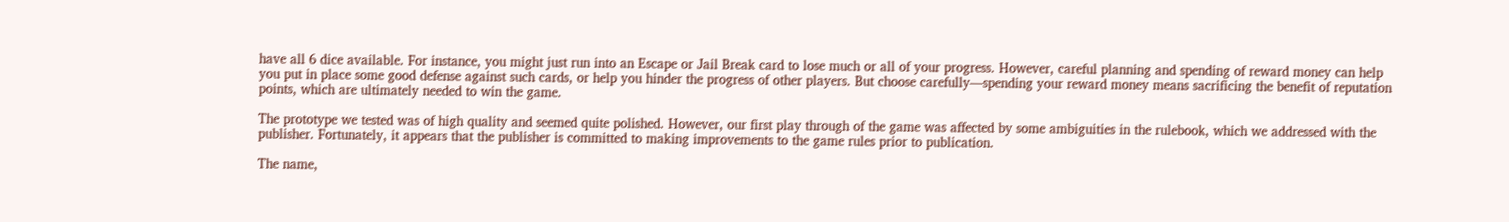have all 6 dice available. For instance, you might just run into an Escape or Jail Break card to lose much or all of your progress. However, careful planning and spending of reward money can help you put in place some good defense against such cards, or help you hinder the progress of other players. But choose carefully—spending your reward money means sacrificing the benefit of reputation points, which are ultimately needed to win the game.

The prototype we tested was of high quality and seemed quite polished. However, our first play through of the game was affected by some ambiguities in the rulebook, which we addressed with the publisher. Fortunately, it appears that the publisher is committed to making improvements to the game rules prior to publication.

The name,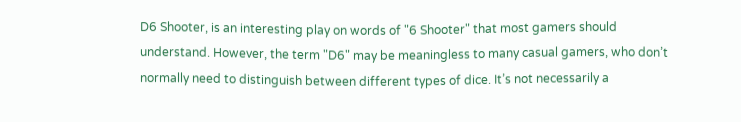D6 Shooter, is an interesting play on words of "6 Shooter" that most gamers should understand. However, the term "D6" may be meaningless to many casual gamers, who don’t normally need to distinguish between different types of dice. It’s not necessarily a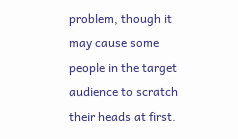problem, though it may cause some people in the target audience to scratch their heads at first.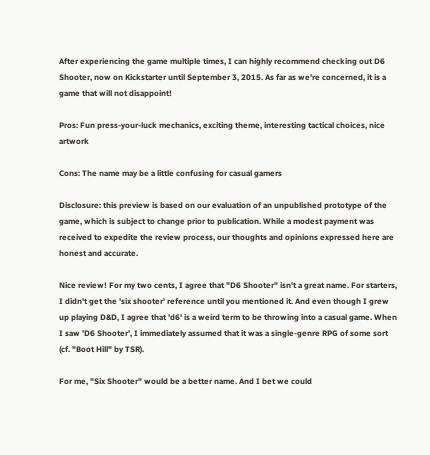After experiencing the game multiple times, I can highly recommend checking out D6 Shooter, now on Kickstarter until September 3, 2015. As far as we're concerned, it is a game that will not disappoint!

Pros: Fun press-your-luck mechanics, exciting theme, interesting tactical choices, nice artwork

Cons: The name may be a little confusing for casual gamers

Disclosure: this preview is based on our evaluation of an unpublished prototype of the game, which is subject to change prior to publication. While a modest payment was received to expedite the review process, our thoughts and opinions expressed here are honest and accurate.

Nice review! For my two cents, I agree that "D6 Shooter" isn't a great name. For starters, I didn't get the 'six shooter' reference until you mentioned it. And even though I grew up playing D&D, I agree that 'd6' is a weird term to be throwing into a casual game. When I saw 'D6 Shooter', I immediately assumed that it was a single-genre RPG of some sort (cf. "Boot Hill" by TSR).

For me, "Six Shooter" would be a better name. And I bet we could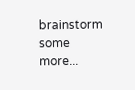brainstorm some more...